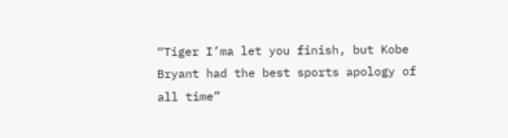“Tiger I’ma let you finish, but Kobe Bryant had the best sports apology of all time”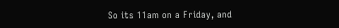So its 11am on a Friday, and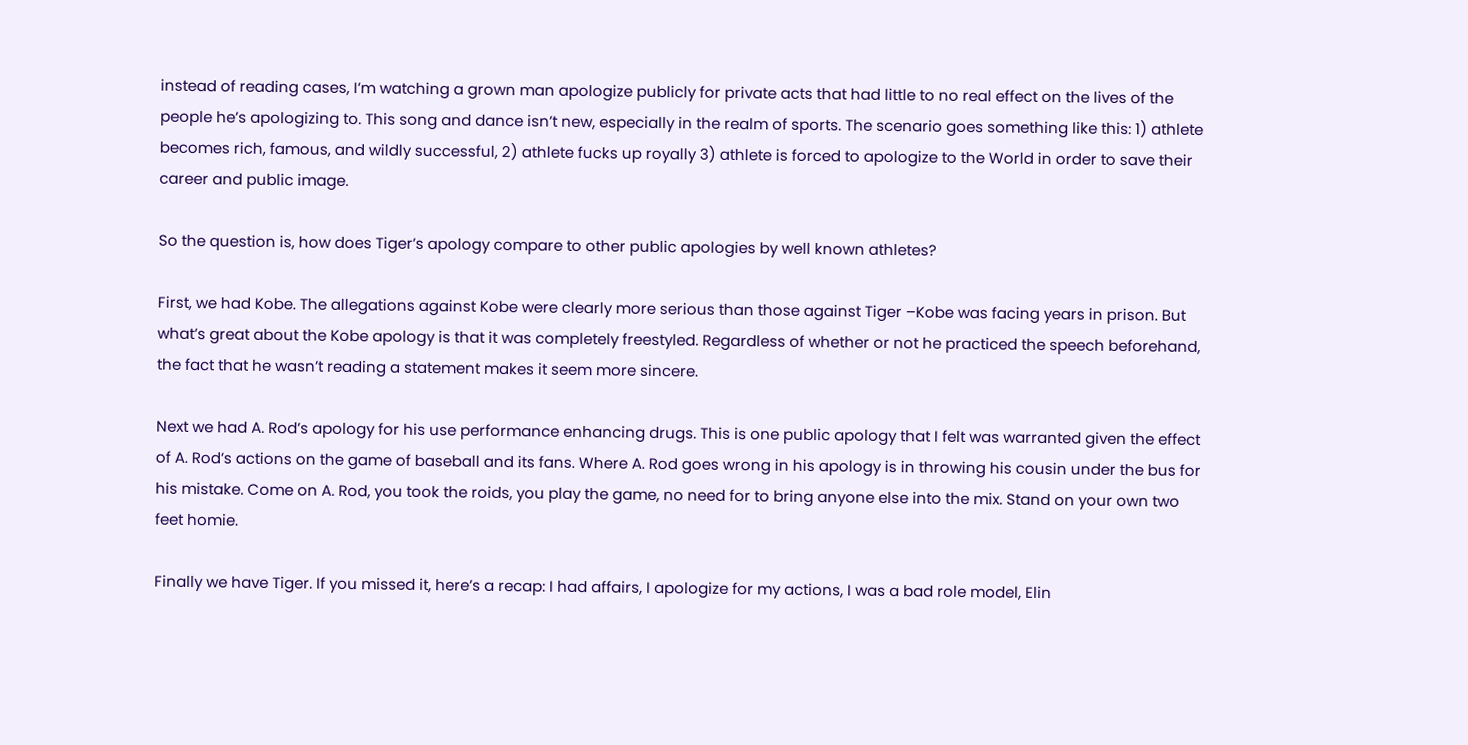instead of reading cases, I’m watching a grown man apologize publicly for private acts that had little to no real effect on the lives of the people he’s apologizing to. This song and dance isn’t new, especially in the realm of sports. The scenario goes something like this: 1) athlete becomes rich, famous, and wildly successful, 2) athlete fucks up royally 3) athlete is forced to apologize to the World in order to save their career and public image.

So the question is, how does Tiger’s apology compare to other public apologies by well known athletes?

First, we had Kobe. The allegations against Kobe were clearly more serious than those against Tiger –Kobe was facing years in prison. But what’s great about the Kobe apology is that it was completely freestyled. Regardless of whether or not he practiced the speech beforehand, the fact that he wasn’t reading a statement makes it seem more sincere.

Next we had A. Rod’s apology for his use performance enhancing drugs. This is one public apology that I felt was warranted given the effect of A. Rod’s actions on the game of baseball and its fans. Where A. Rod goes wrong in his apology is in throwing his cousin under the bus for his mistake. Come on A. Rod, you took the roids, you play the game, no need for to bring anyone else into the mix. Stand on your own two feet homie.

Finally we have Tiger. If you missed it, here’s a recap: I had affairs, I apologize for my actions, I was a bad role model, Elin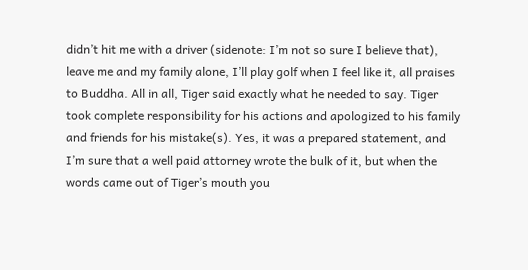didn’t hit me with a driver (sidenote: I’m not so sure I believe that), leave me and my family alone, I’ll play golf when I feel like it, all praises to Buddha. All in all, Tiger said exactly what he needed to say. Tiger took complete responsibility for his actions and apologized to his family and friends for his mistake(s). Yes, it was a prepared statement, and I’m sure that a well paid attorney wrote the bulk of it, but when the words came out of Tiger’s mouth you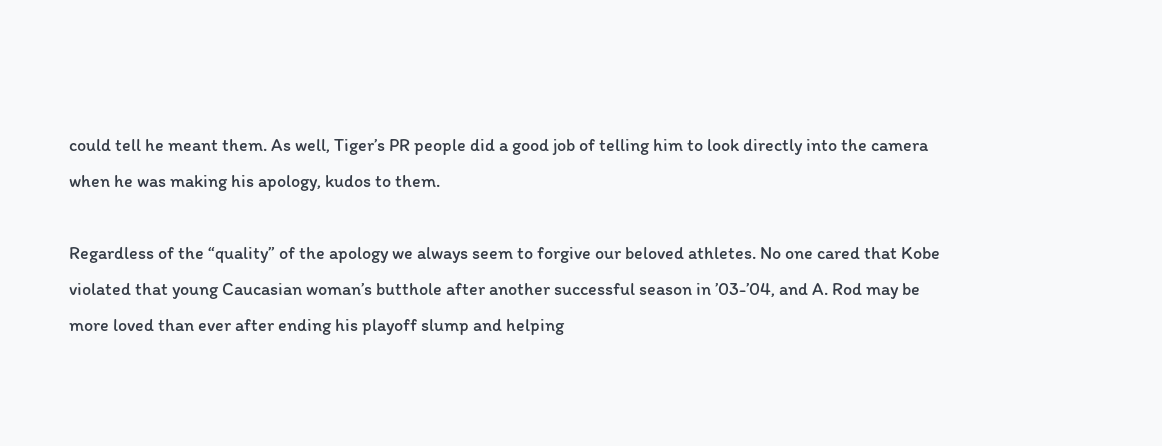could tell he meant them. As well, Tiger’s PR people did a good job of telling him to look directly into the camera when he was making his apology, kudos to them.

Regardless of the “quality” of the apology we always seem to forgive our beloved athletes. No one cared that Kobe violated that young Caucasian woman’s butthole after another successful season in ’03-’04, and A. Rod may be more loved than ever after ending his playoff slump and helping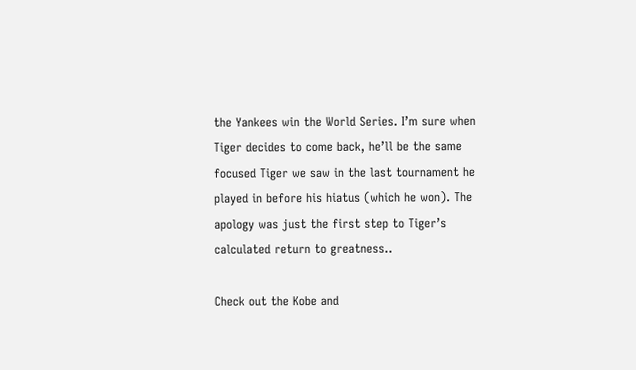the Yankees win the World Series. I’m sure when Tiger decides to come back, he’ll be the same focused Tiger we saw in the last tournament he played in before his hiatus (which he won). The apology was just the first step to Tiger’s calculated return to greatness..

Check out the Kobe and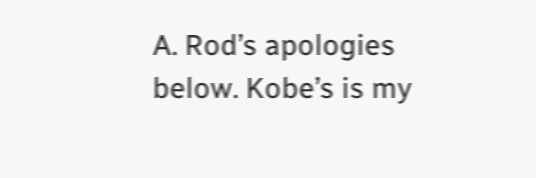A. Rod’s apologies below. Kobe’s is my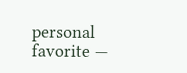personal favorite —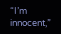“I’m innocent,”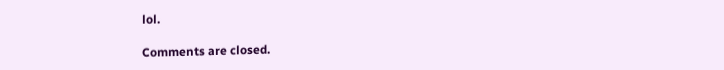lol.

Comments are closed.